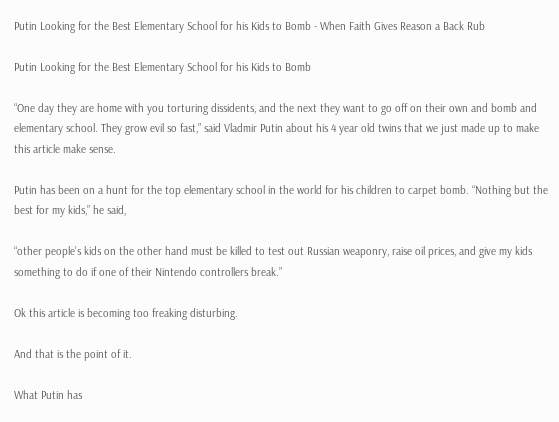Putin Looking for the Best Elementary School for his Kids to Bomb - When Faith Gives Reason a Back Rub

Putin Looking for the Best Elementary School for his Kids to Bomb

“One day they are home with you torturing dissidents, and the next they want to go off on their own and bomb and elementary school. They grow evil so fast,” said Vladmir Putin about his 4 year old twins that we just made up to make this article make sense.

Putin has been on a hunt for the top elementary school in the world for his children to carpet bomb. “Nothing but the best for my kids,” he said,

“other people’s kids on the other hand must be killed to test out Russian weaponry, raise oil prices, and give my kids something to do if one of their Nintendo controllers break.”

Ok this article is becoming too freaking disturbing.

And that is the point of it.

What Putin has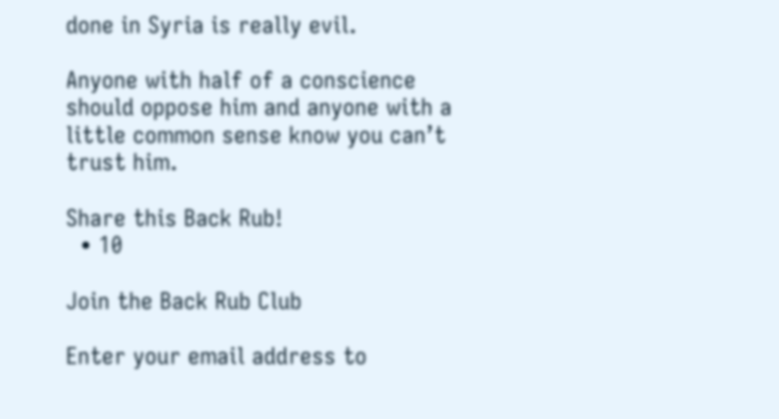done in Syria is really evil.

Anyone with half of a conscience should oppose him and anyone with a little common sense know you can’t trust him.

Share this Back Rub!
  • 10

Join the Back Rub Club

Enter your email address to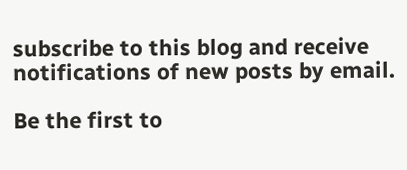subscribe to this blog and receive notifications of new posts by email.

Be the first to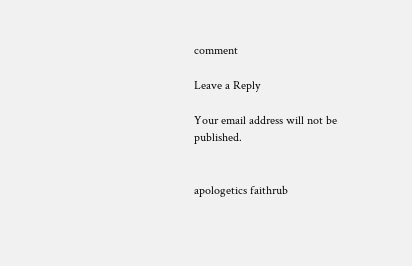comment

Leave a Reply

Your email address will not be published.


apologetics faithrub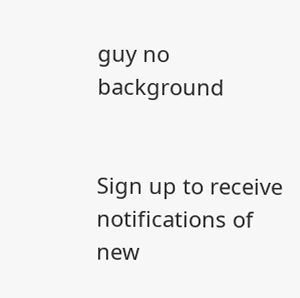guy no background


Sign up to receive notifications of new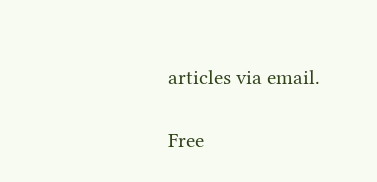articles via email.

Free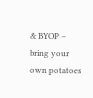& BYOP – bring your own potatoes